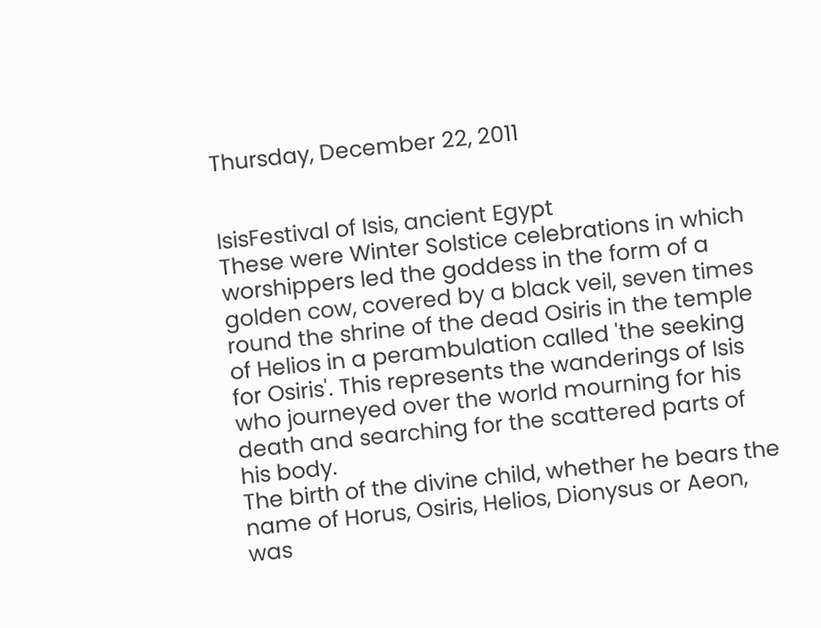Thursday, December 22, 2011


IsisFestival of Isis, ancient Egypt
These were Winter Solstice celebrations in which worshippers led the goddess in the form of a golden cow, covered by a black veil, seven times round the shrine of the dead Osiris in the temple of Helios in a perambulation called 'the seeking for Osiris'. This represents the wanderings of Isis who journeyed over the world mourning for his death and searching for the scattered parts of his body.
The birth of the divine child, whether he bears the name of Horus, Osiris, Helios, Dionysus or Aeon, was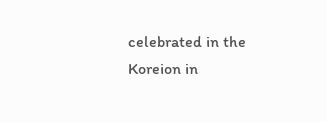celebrated in the Koreion in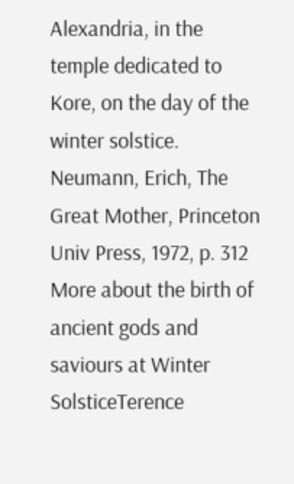Alexandria, in the temple dedicated to Kore, on the day of the winter solstice.
Neumann, Erich, The Great Mother, Princeton Univ Press, 1972, p. 312
More about the birth of ancient gods and saviours at Winter SolsticeTerence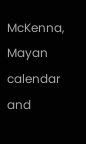McKenna, Mayan calendar and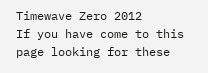Timewave Zero 2012
If you have come to this page looking for these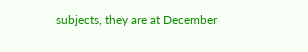subjects, they are at December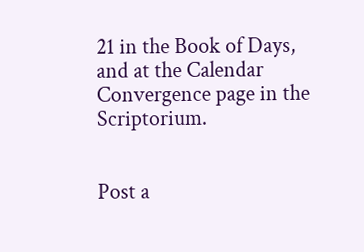21 in the Book of Days, and at the Calendar Convergence page in the Scriptorium.


Post a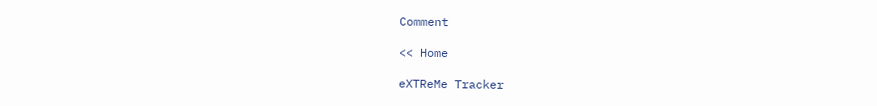Comment

<< Home

eXTReMe Tracker